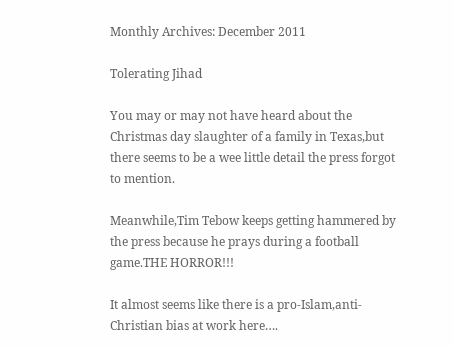Monthly Archives: December 2011

Tolerating Jihad

You may or may not have heard about the Christmas day slaughter of a family in Texas,but there seems to be a wee little detail the press forgot to mention.

Meanwhile,Tim Tebow keeps getting hammered by the press because he prays during a football game.THE HORROR!!!

It almost seems like there is a pro-Islam,anti-Christian bias at work here….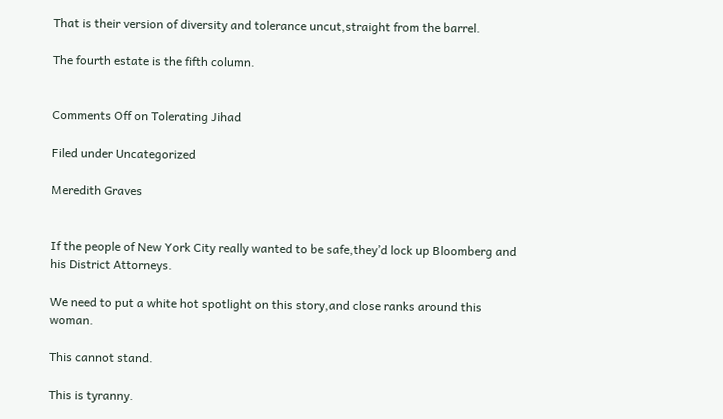That is their version of diversity and tolerance uncut,straight from the barrel.

The fourth estate is the fifth column.


Comments Off on Tolerating Jihad

Filed under Uncategorized

Meredith Graves


If the people of New York City really wanted to be safe,they’d lock up Bloomberg and his District Attorneys.

We need to put a white hot spotlight on this story,and close ranks around this woman.

This cannot stand.

This is tyranny.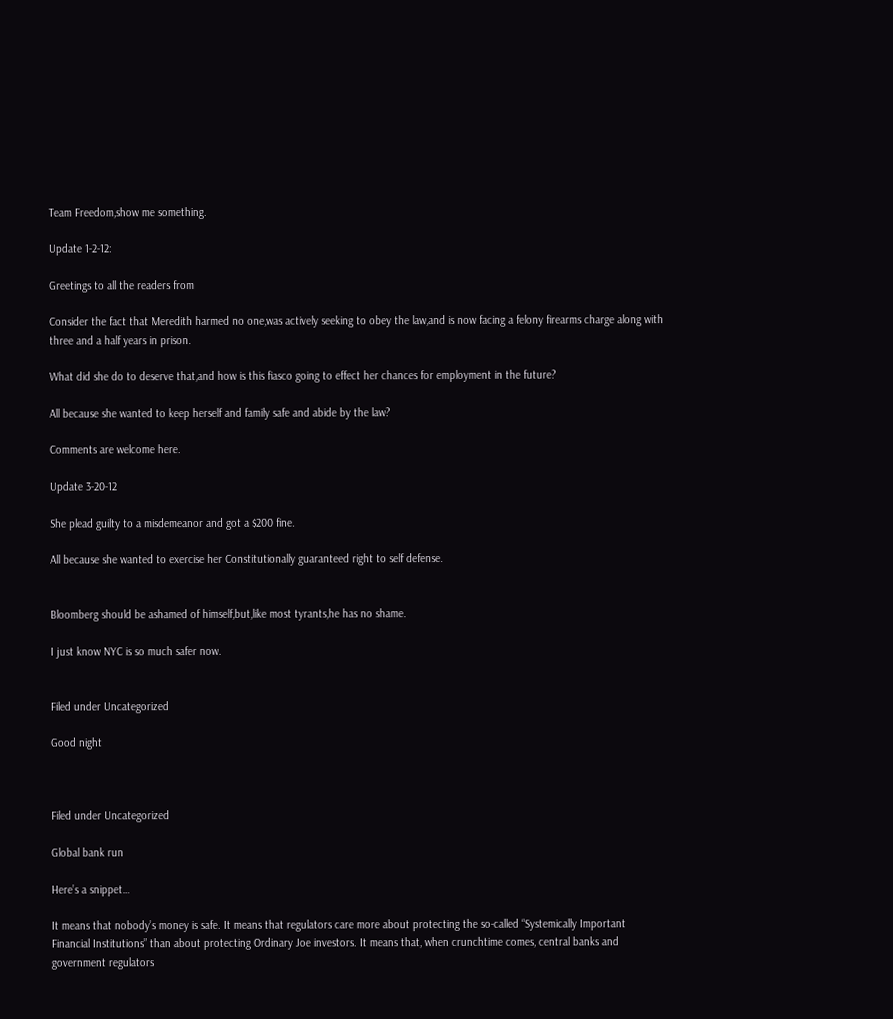Team Freedom,show me something.

Update 1-2-12:

Greetings to all the readers from

Consider the fact that Meredith harmed no one,was actively seeking to obey the law,and is now facing a felony firearms charge along with three and a half years in prison.

What did she do to deserve that,and how is this fiasco going to effect her chances for employment in the future?

All because she wanted to keep herself and family safe and abide by the law?

Comments are welcome here.

Update 3-20-12

She plead guilty to a misdemeanor and got a $200 fine.

All because she wanted to exercise her Constitutionally guaranteed right to self defense.


Bloomberg should be ashamed of himself,but,like most tyrants,he has no shame.

I just know NYC is so much safer now.


Filed under Uncategorized

Good night



Filed under Uncategorized

Global bank run

Here’s a snippet…

It means that nobody’s money is safe. It means that regulators care more about protecting the so-called “Systemically Important Financial Institutions” than about protecting Ordinary Joe investors. It means that, when crunchtime comes, central banks and government regulators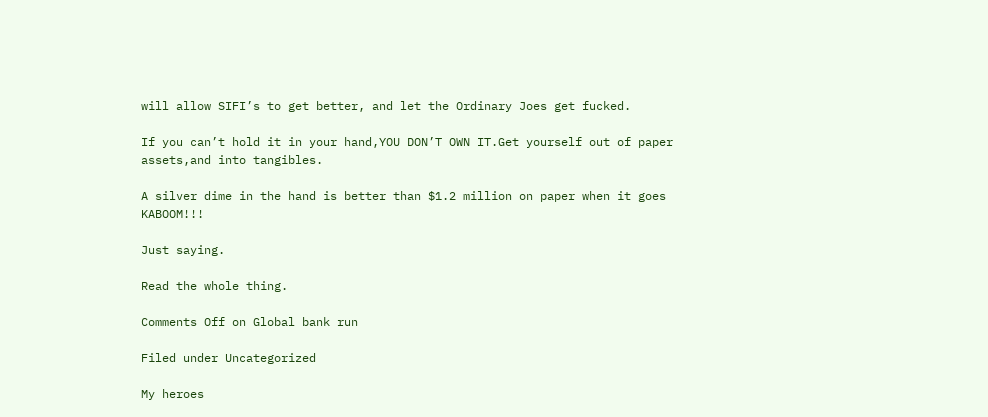will allow SIFI’s to get better, and let the Ordinary Joes get fucked.

If you can’t hold it in your hand,YOU DON’T OWN IT.Get yourself out of paper assets,and into tangibles.

A silver dime in the hand is better than $1.2 million on paper when it goes KABOOM!!!

Just saying.

Read the whole thing.

Comments Off on Global bank run

Filed under Uncategorized

My heroes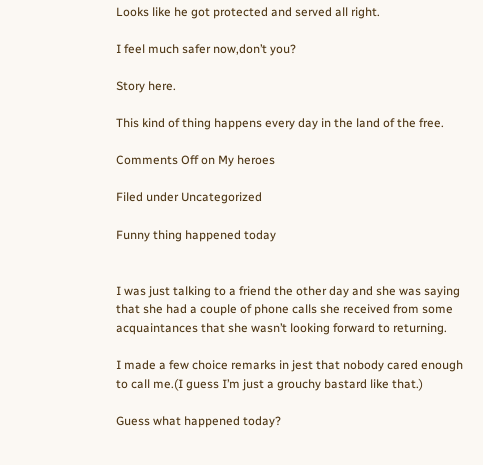Looks like he got protected and served all right.

I feel much safer now,don’t you?

Story here.

This kind of thing happens every day in the land of the free.

Comments Off on My heroes

Filed under Uncategorized

Funny thing happened today


I was just talking to a friend the other day and she was saying that she had a couple of phone calls she received from some acquaintances that she wasn’t looking forward to returning.

I made a few choice remarks in jest that nobody cared enough to call me.(I guess I’m just a grouchy bastard like that.)

Guess what happened today?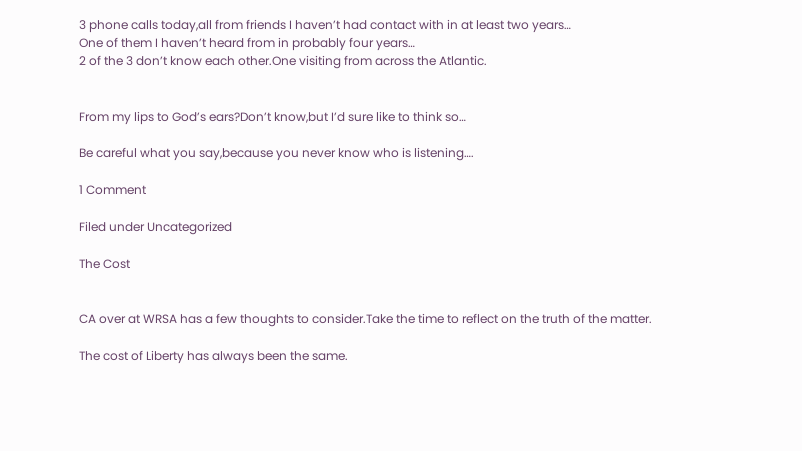3 phone calls today,all from friends I haven’t had contact with in at least two years…
One of them I haven’t heard from in probably four years…
2 of the 3 don’t know each other.One visiting from across the Atlantic.


From my lips to God’s ears?Don’t know,but I’d sure like to think so…

Be careful what you say,because you never know who is listening….

1 Comment

Filed under Uncategorized

The Cost


CA over at WRSA has a few thoughts to consider.Take the time to reflect on the truth of the matter.

The cost of Liberty has always been the same.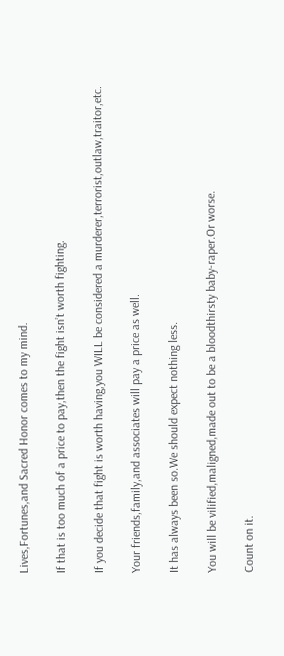Lives,Fortunes,and Sacred Honor comes to my mind.

If that is too much of a price to pay,then the fight isn’t worth fighting.

If you decide that fight is worth having,you WILL be considered a murderer,terrorist,outlaw,traitor,etc.

Your friends,family,and associates will pay a price as well.

It has always been so.We should expect nothing less.

You will be vilified,maligned,made out to be a bloodthirsty baby-raper.Or worse.

Count on it.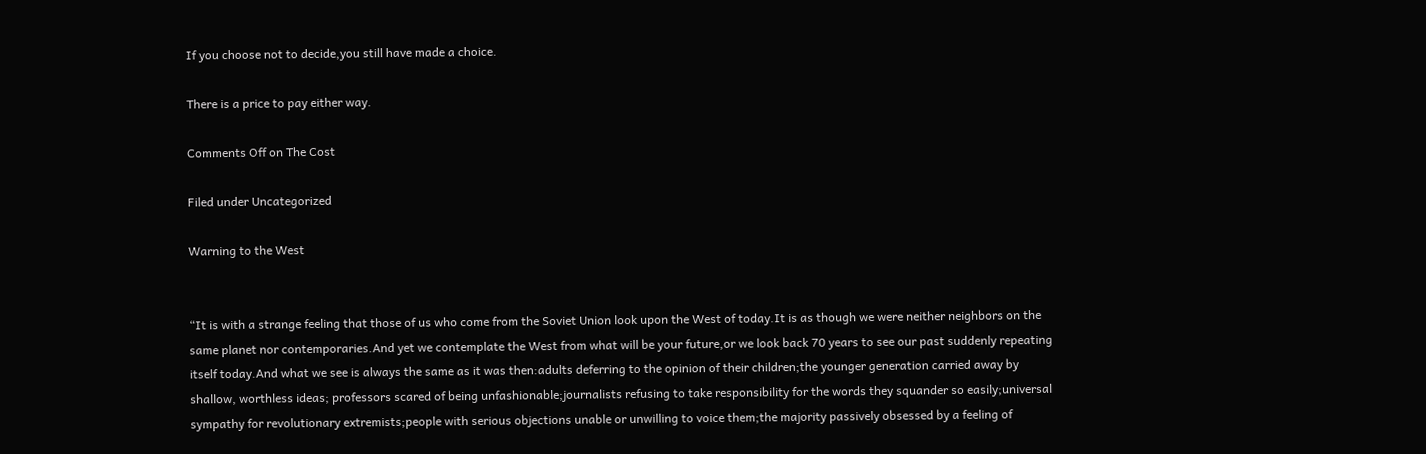If you choose not to decide,you still have made a choice.

There is a price to pay either way.

Comments Off on The Cost

Filed under Uncategorized

Warning to the West


“It is with a strange feeling that those of us who come from the Soviet Union look upon the West of today.It is as though we were neither neighbors on the same planet nor contemporaries.And yet we contemplate the West from what will be your future,or we look back 70 years to see our past suddenly repeating itself today.And what we see is always the same as it was then:adults deferring to the opinion of their children;the younger generation carried away by shallow, worthless ideas; professors scared of being unfashionable;journalists refusing to take responsibility for the words they squander so easily;universal sympathy for revolutionary extremists;people with serious objections unable or unwilling to voice them;the majority passively obsessed by a feeling of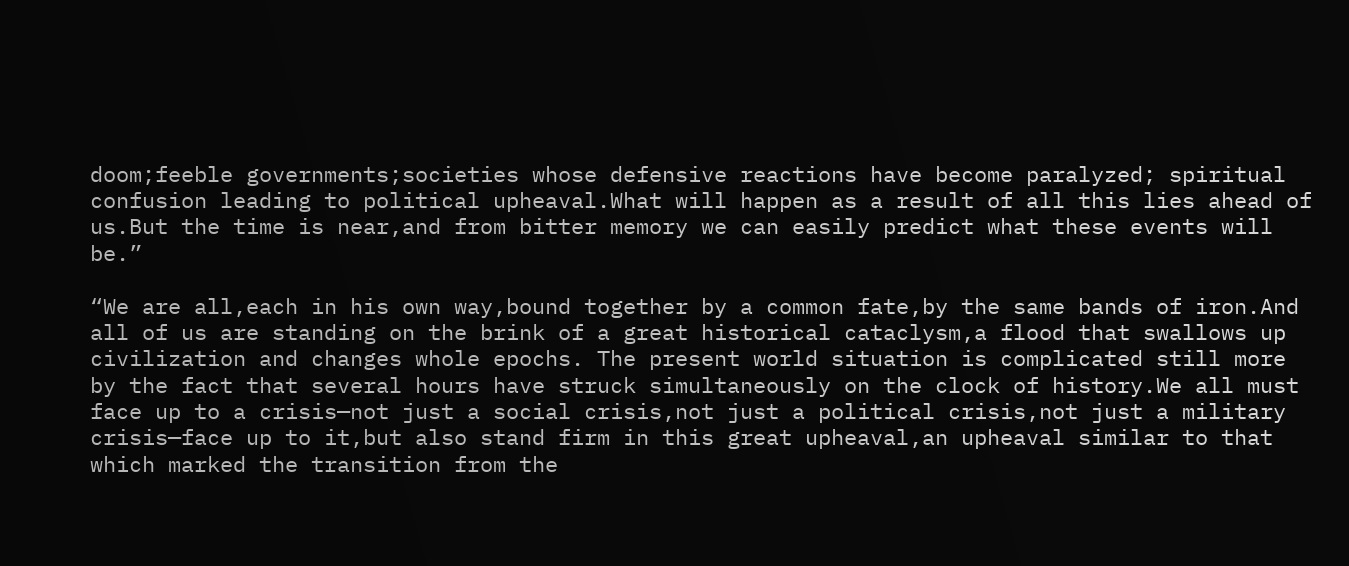doom;feeble governments;societies whose defensive reactions have become paralyzed; spiritual confusion leading to political upheaval.What will happen as a result of all this lies ahead of us.But the time is near,and from bitter memory we can easily predict what these events will be.”

“We are all,each in his own way,bound together by a common fate,by the same bands of iron.And all of us are standing on the brink of a great historical cataclysm,a flood that swallows up civilization and changes whole epochs. The present world situation is complicated still more by the fact that several hours have struck simultaneously on the clock of history.We all must face up to a crisis—not just a social crisis,not just a political crisis,not just a military crisis—face up to it,but also stand firm in this great upheaval,an upheaval similar to that which marked the transition from the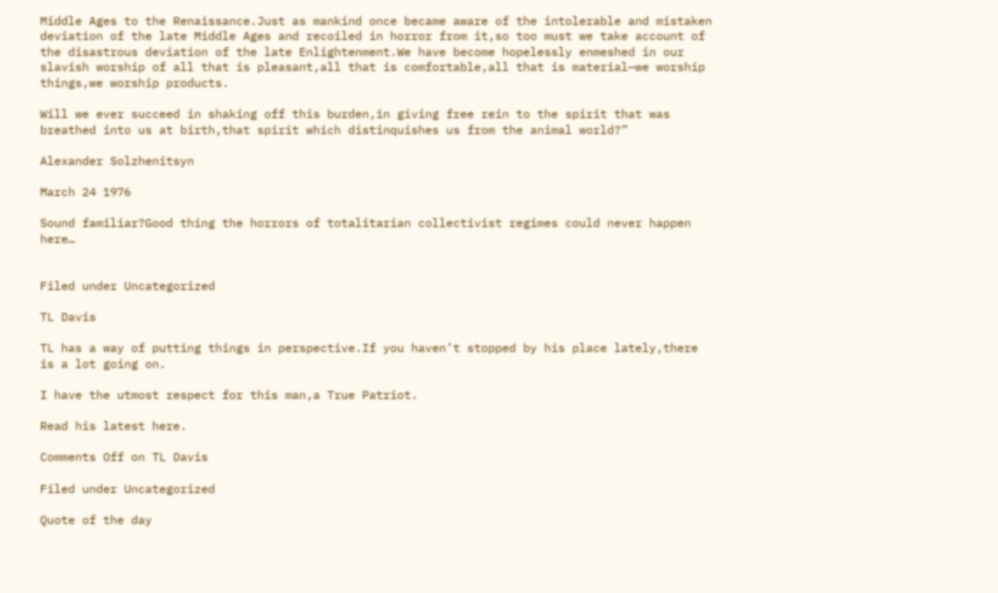Middle Ages to the Renaissance.Just as mankind once became aware of the intolerable and mistaken deviation of the late Middle Ages and recoiled in horror from it,so too must we take account of the disastrous deviation of the late Enlightenment.We have become hopelessly enmeshed in our slavish worship of all that is pleasant,all that is comfortable,all that is material—we worship things,we worship products.

Will we ever succeed in shaking off this burden,in giving free rein to the spirit that was breathed into us at birth,that spirit which distinquishes us from the animal world?”

Alexander Solzhenitsyn

March 24 1976

Sound familiar?Good thing the horrors of totalitarian collectivist regimes could never happen here…


Filed under Uncategorized

TL Davis

TL has a way of putting things in perspective.If you haven’t stopped by his place lately,there is a lot going on.

I have the utmost respect for this man,a True Patriot.

Read his latest here.

Comments Off on TL Davis

Filed under Uncategorized

Quote of the day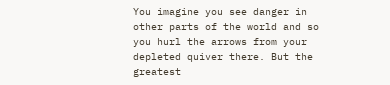You imagine you see danger in other parts of the world and so you hurl the arrows from your depleted quiver there. But the greatest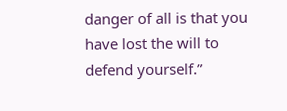danger of all is that you have lost the will to defend yourself.”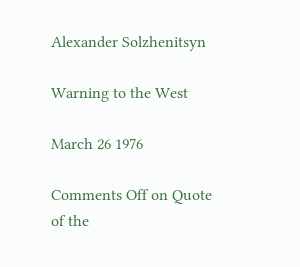Alexander Solzhenitsyn

Warning to the West

March 26 1976

Comments Off on Quote of the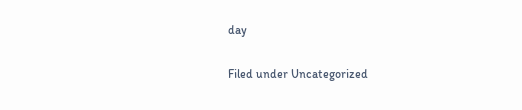day

Filed under Uncategorized